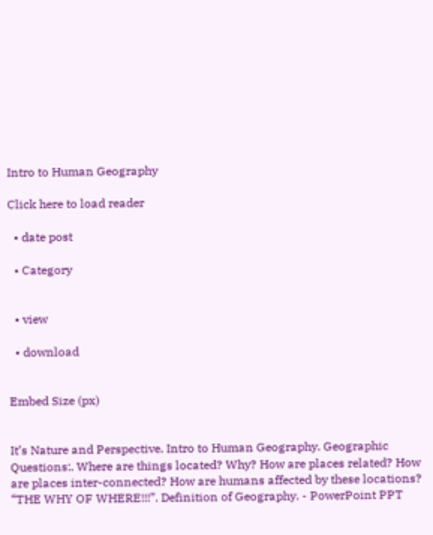Intro to Human Geography

Click here to load reader

  • date post

  • Category


  • view

  • download


Embed Size (px)


It’s Nature and Perspective. Intro to Human Geography. Geographic Questions:. Where are things located? Why? How are places related? How are places inter-connected? How are humans affected by these locations? “THE WHY OF WHERE!!!”. Definition of Geography. - PowerPoint PPT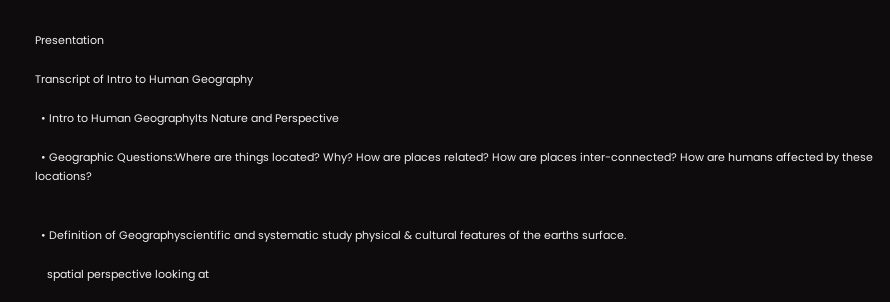Presentation

Transcript of Intro to Human Geography

  • Intro to Human GeographyIts Nature and Perspective

  • Geographic Questions:Where are things located? Why? How are places related? How are places inter-connected? How are humans affected by these locations?


  • Definition of Geographyscientific and systematic study physical & cultural features of the earths surface.

    spatial perspective looking at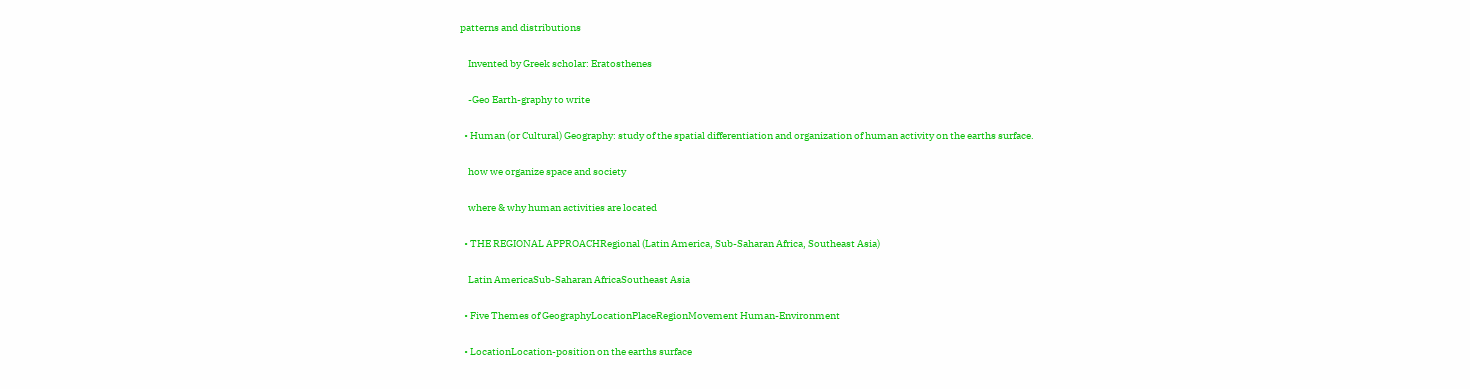patterns and distributions

    Invented by Greek scholar: Eratosthenes

    -Geo Earth-graphy to write

  • Human (or Cultural) Geography: study of the spatial differentiation and organization of human activity on the earths surface.

    how we organize space and society

    where & why human activities are located

  • THE REGIONAL APPROACHRegional (Latin America, Sub-Saharan Africa, Southeast Asia)

    Latin AmericaSub-Saharan AfricaSoutheast Asia

  • Five Themes of GeographyLocationPlaceRegionMovement Human-Environment

  • LocationLocation-position on the earths surface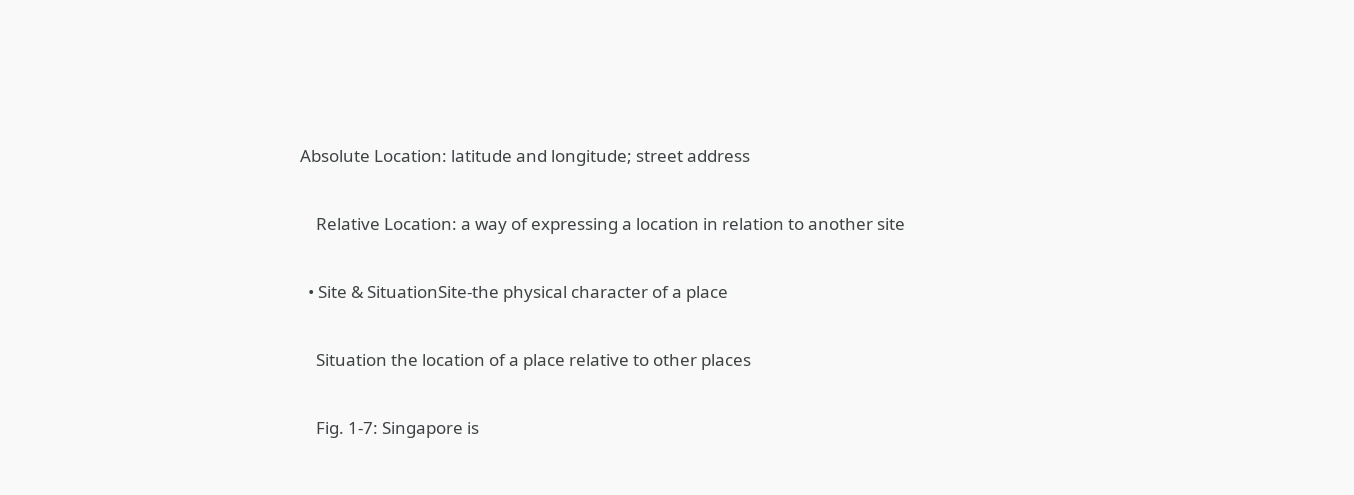Absolute Location: latitude and longitude; street address

    Relative Location: a way of expressing a location in relation to another site

  • Site & SituationSite-the physical character of a place

    Situation the location of a place relative to other places

    Fig. 1-7: Singapore is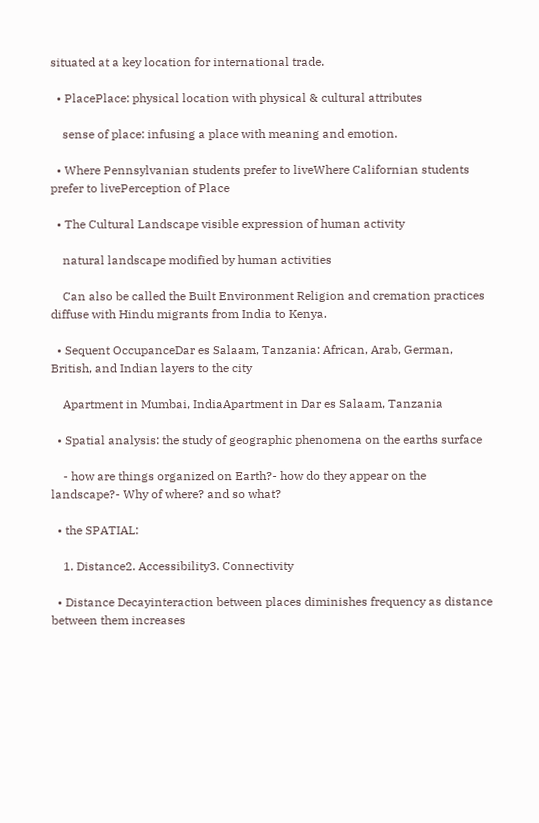situated at a key location for international trade.

  • PlacePlace: physical location with physical & cultural attributes

    sense of place: infusing a place with meaning and emotion.

  • Where Pennsylvanian students prefer to liveWhere Californian students prefer to livePerception of Place

  • The Cultural Landscape visible expression of human activity

    natural landscape modified by human activities

    Can also be called the Built Environment Religion and cremation practices diffuse with Hindu migrants from India to Kenya.

  • Sequent OccupanceDar es Salaam, Tanzania: African, Arab, German, British, and Indian layers to the city

    Apartment in Mumbai, IndiaApartment in Dar es Salaam, Tanzania

  • Spatial analysis: the study of geographic phenomena on the earths surface

    - how are things organized on Earth?- how do they appear on the landscape?- Why of where? and so what?

  • the SPATIAL:

    1. Distance2. Accessibility3. Connectivity

  • Distance Decayinteraction between places diminishes frequency as distance between them increases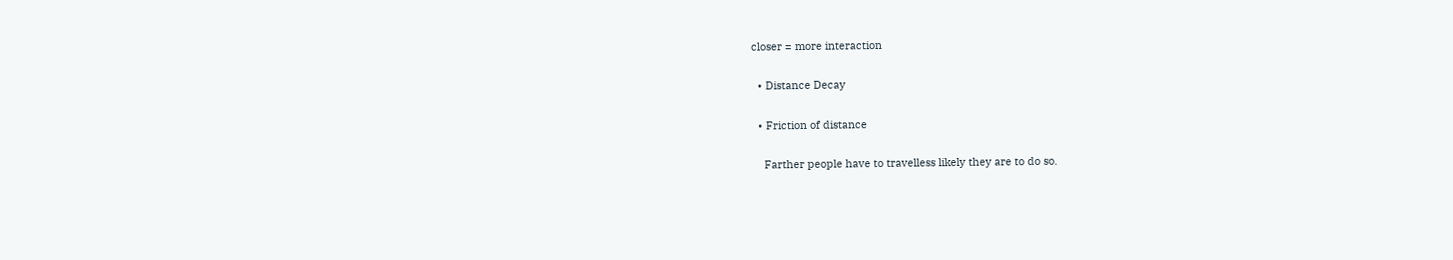closer = more interaction

  • Distance Decay

  • Friction of distance

    Farther people have to travelless likely they are to do so.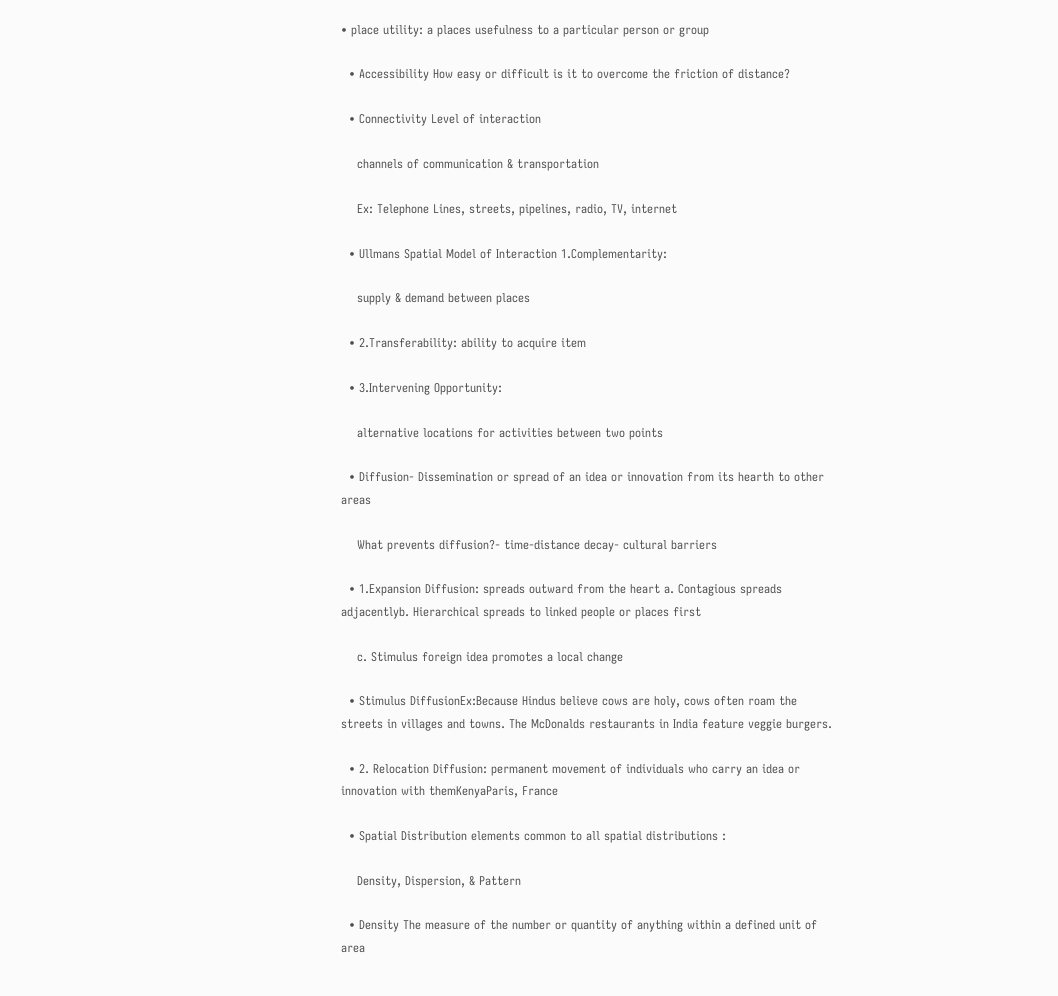• place utility: a places usefulness to a particular person or group

  • Accessibility How easy or difficult is it to overcome the friction of distance?

  • Connectivity Level of interaction

    channels of communication & transportation

    Ex: Telephone Lines, streets, pipelines, radio, TV, internet

  • Ullmans Spatial Model of Interaction 1.Complementarity:

    supply & demand between places

  • 2.Transferability: ability to acquire item

  • 3.Intervening Opportunity:

    alternative locations for activities between two points

  • Diffusion- Dissemination or spread of an idea or innovation from its hearth to other areas

    What prevents diffusion?- time-distance decay- cultural barriers

  • 1.Expansion Diffusion: spreads outward from the heart a. Contagious spreads adjacentlyb. Hierarchical spreads to linked people or places first

    c. Stimulus foreign idea promotes a local change

  • Stimulus DiffusionEx:Because Hindus believe cows are holy, cows often roam the streets in villages and towns. The McDonalds restaurants in India feature veggie burgers.

  • 2. Relocation Diffusion: permanent movement of individuals who carry an idea or innovation with themKenyaParis, France

  • Spatial Distribution elements common to all spatial distributions :

    Density, Dispersion, & Pattern

  • Density The measure of the number or quantity of anything within a defined unit of area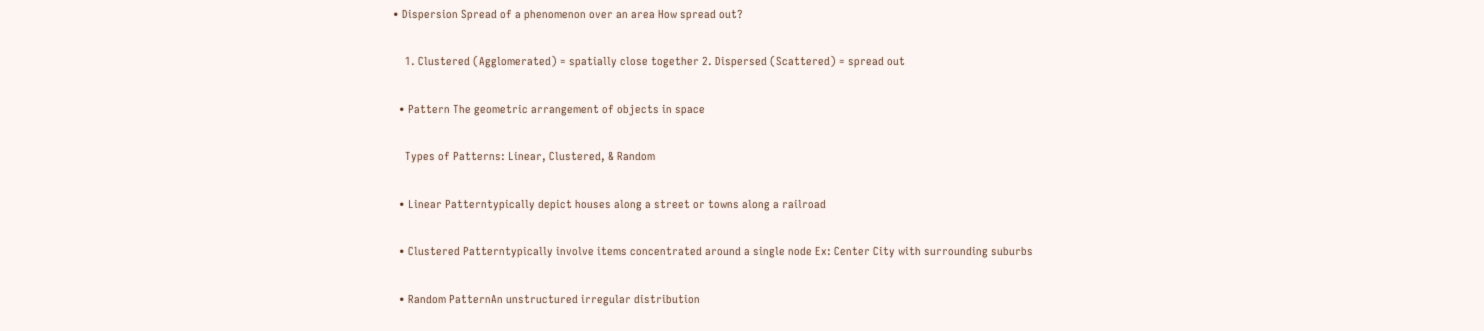• Dispersion Spread of a phenomenon over an area How spread out?

    1. Clustered (Agglomerated) = spatially close together 2. Dispersed (Scattered) = spread out

  • Pattern The geometric arrangement of objects in space

    Types of Patterns: Linear, Clustered, & Random

  • Linear Patterntypically depict houses along a street or towns along a railroad

  • Clustered Patterntypically involve items concentrated around a single node Ex: Center City with surrounding suburbs

  • Random PatternAn unstructured irregular distribution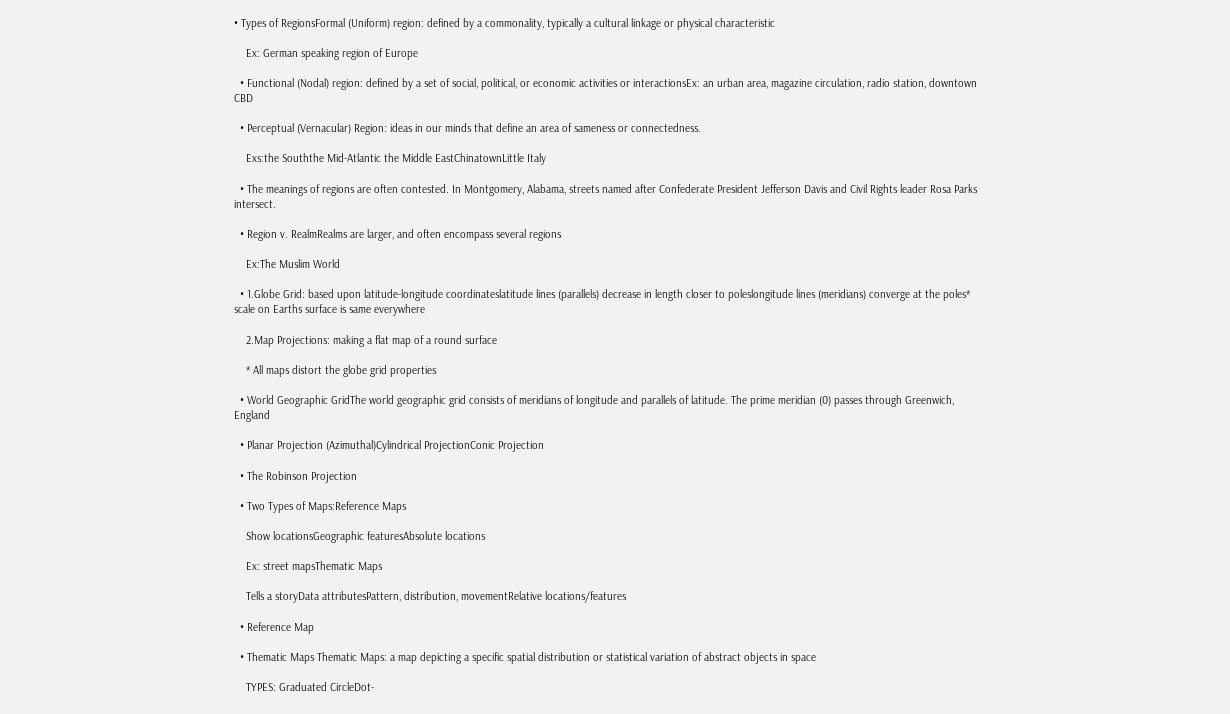• Types of RegionsFormal (Uniform) region: defined by a commonality, typically a cultural linkage or physical characteristic

    Ex: German speaking region of Europe

  • Functional (Nodal) region: defined by a set of social, political, or economic activities or interactionsEx: an urban area, magazine circulation, radio station, downtown CBD

  • Perceptual (Vernacular) Region: ideas in our minds that define an area of sameness or connectedness.

    Exs:the Souththe Mid-Atlantic the Middle EastChinatownLittle Italy

  • The meanings of regions are often contested. In Montgomery, Alabama, streets named after Confederate President Jefferson Davis and Civil Rights leader Rosa Parks intersect.

  • Region v. RealmRealms are larger, and often encompass several regions

    Ex:The Muslim World

  • 1.Globe Grid: based upon latitude-longitude coordinateslatitude lines (parallels) decrease in length closer to poleslongitude lines (meridians) converge at the poles* scale on Earths surface is same everywhere

    2.Map Projections: making a flat map of a round surface

    * All maps distort the globe grid properties

  • World Geographic GridThe world geographic grid consists of meridians of longitude and parallels of latitude. The prime meridian (0) passes through Greenwich, England

  • Planar Projection (Azimuthal)Cylindrical ProjectionConic Projection

  • The Robinson Projection

  • Two Types of Maps:Reference Maps

    Show locationsGeographic featuresAbsolute locations

    Ex: street mapsThematic Maps

    Tells a storyData attributesPattern, distribution, movementRelative locations/features

  • Reference Map

  • Thematic Maps Thematic Maps: a map depicting a specific spatial distribution or statistical variation of abstract objects in space

    TYPES: Graduated CircleDot-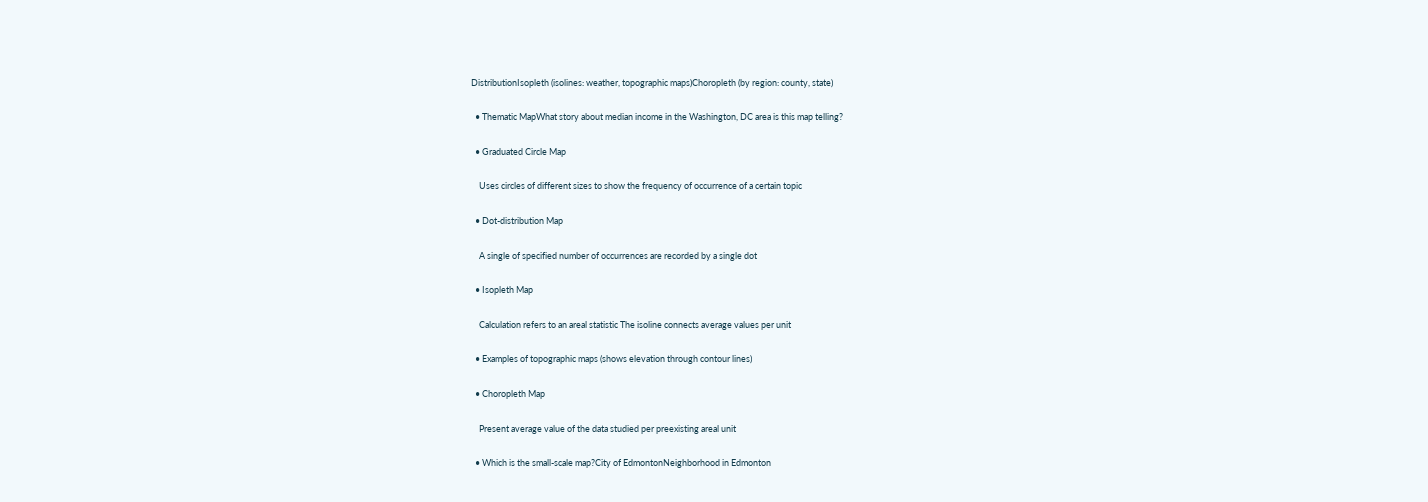DistributionIsopleth (isolines: weather, topographic maps)Choropleth (by region: county, state)

  • Thematic MapWhat story about median income in the Washington, DC area is this map telling?

  • Graduated Circle Map

    Uses circles of different sizes to show the frequency of occurrence of a certain topic

  • Dot-distribution Map

    A single of specified number of occurrences are recorded by a single dot

  • Isopleth Map

    Calculation refers to an areal statistic The isoline connects average values per unit

  • Examples of topographic maps (shows elevation through contour lines)

  • Choropleth Map

    Present average value of the data studied per preexisting areal unit

  • Which is the small-scale map?City of EdmontonNeighborhood in Edmonton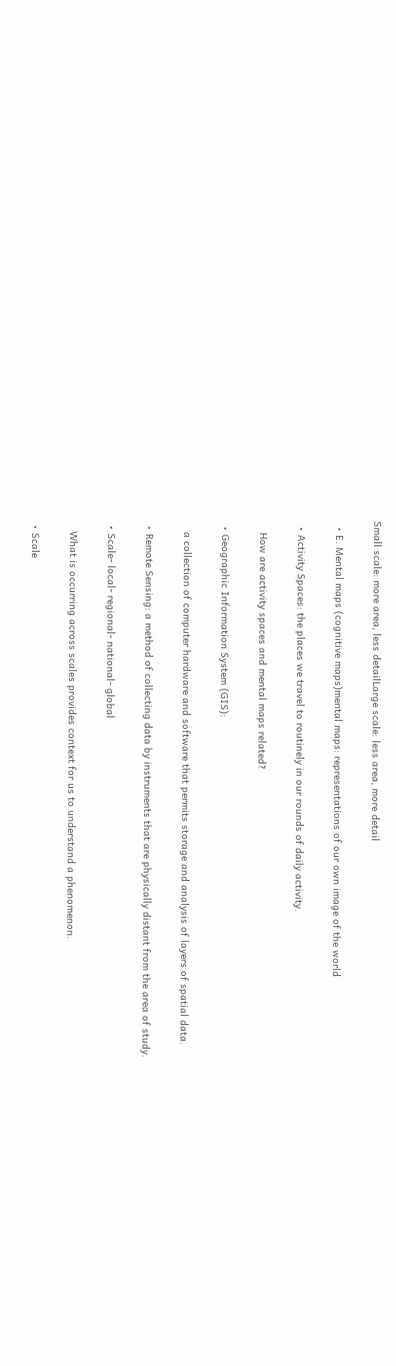Small scale: more area, less detailLarge scale: less area, more detail

  • E. Mental maps (cognitive maps)mental maps: representations of our own image of the world

  • Activity Spaces: the places we travel to routinely in our rounds of daily activity.

    How are activity spaces and mental maps related?

  • Geographic Information System (GIS):

    a collection of computer hardware and software that permits storage and analysis of layers of spatial data.

  • Remote Sensing: a method of collecting data by instruments that are physically distant from the area of study.

  • Scale- local- regional- national- global

    What is occurring across scales provides context for us to understand a phenomenon.

  • Scale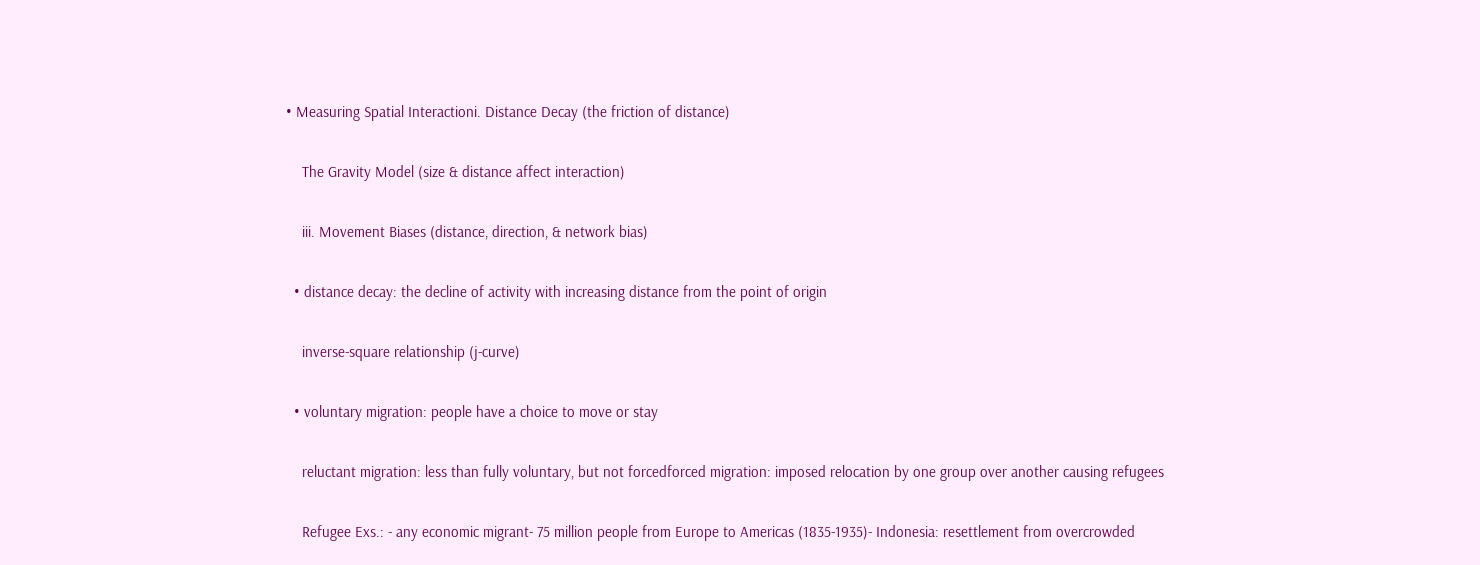• Measuring Spatial Interactioni. Distance Decay (the friction of distance)

    The Gravity Model (size & distance affect interaction)

    iii. Movement Biases (distance, direction, & network bias)

  • distance decay: the decline of activity with increasing distance from the point of origin

    inverse-square relationship (j-curve)

  • voluntary migration: people have a choice to move or stay

    reluctant migration: less than fully voluntary, but not forcedforced migration: imposed relocation by one group over another causing refugees

    Refugee Exs.: - any economic migrant- 75 million people from Europe to Americas (1835-1935)- Indonesia: resettlement from overcrowded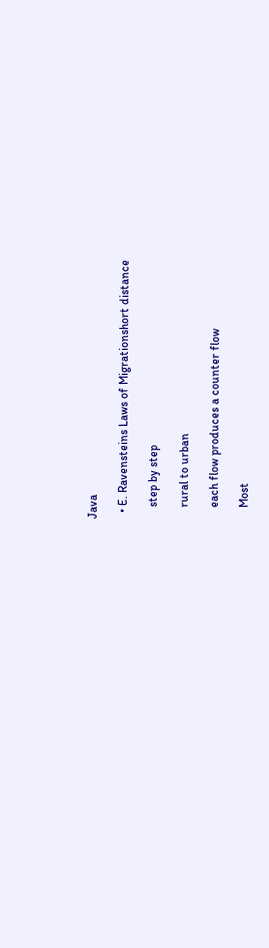Java

  • E. Ravensteins Laws of Migrationshort distance

    step by step

    rural to urban

    each flow produces a counter flow

    Most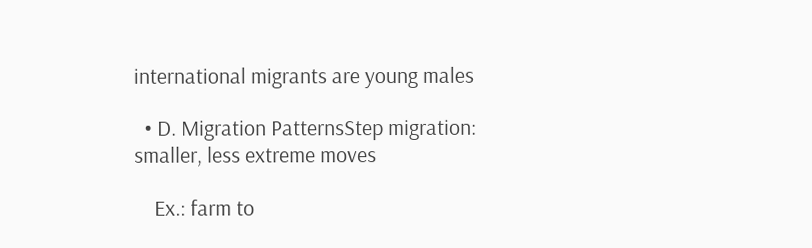international migrants are young males

  • D. Migration PatternsStep migration: smaller, less extreme moves

    Ex.: farm to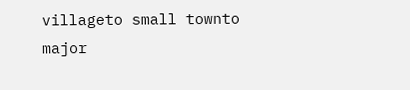villageto small townto major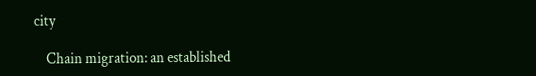city

    Chain migration: an established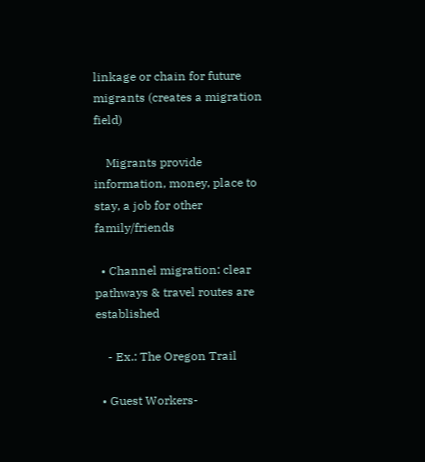linkage or chain for future migrants (creates a migration field)

    Migrants provide information, money, place to stay, a job for other family/friends

  • Channel migration: clear pathways & travel routes are established

    - Ex.: The Oregon Trail

  • Guest Workers-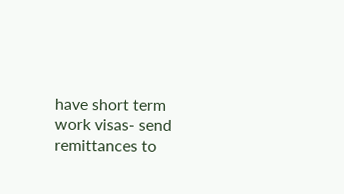have short term work visas- send remittances to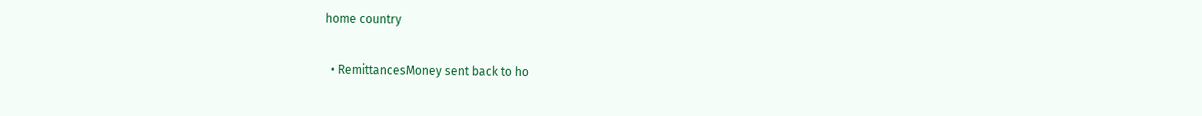home country

  • RemittancesMoney sent back to ho